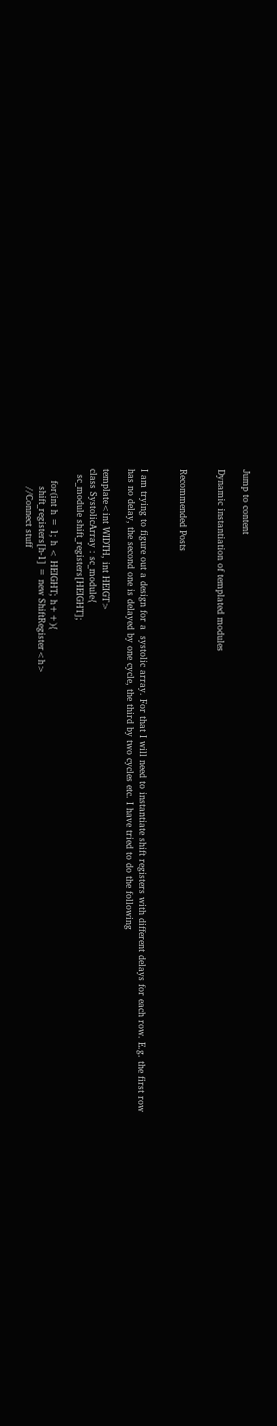Jump to content

Dynamic instantiation of templated modules


Recommended Posts


I am trying to figure out a design for a  systolic array. For that I will need to instantiate shift registers with different delays for each row. E.g. the first row
has no delay, the second one is delayed by one cycle, the third by two cycles etc. I have tried to do the following

template<int WIDTH, int HEIGT>
class SystolicArray : sc_module{
  sc_module shift_registers[HEIGHT];

    for(int h = 1; h < HEIGHT; h++){
      shift_registers[h-1] = new ShiftRegister<h>
      //Connect stuff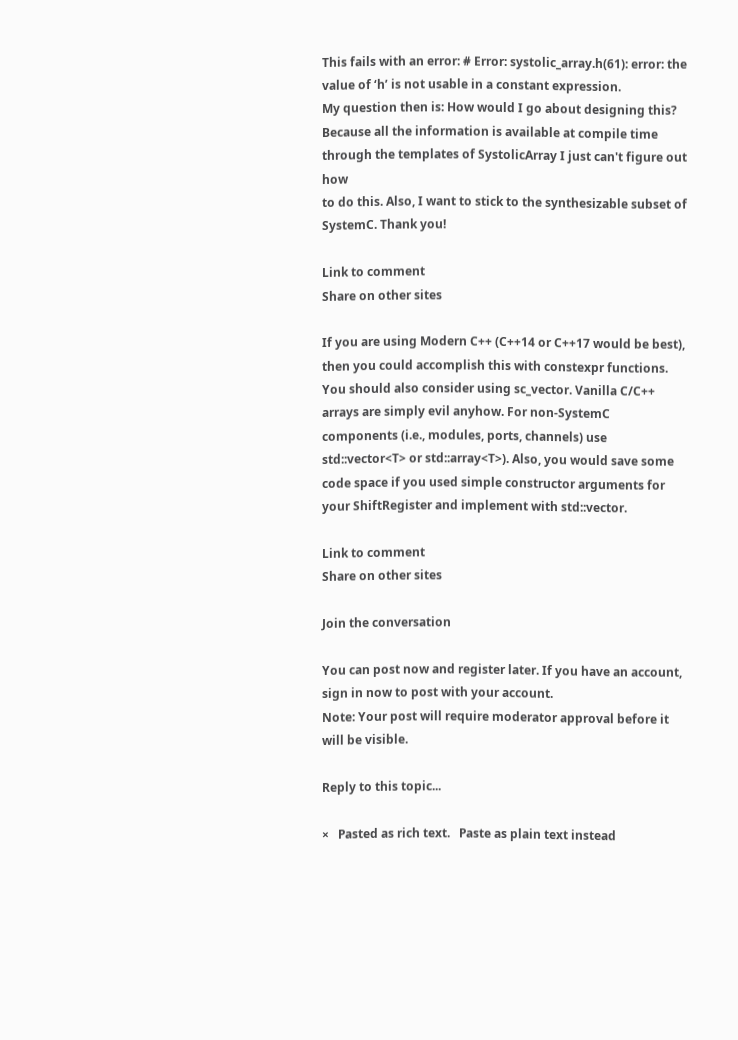This fails with an error: # Error: systolic_array.h(61): error: the value of ‘h’ is not usable in a constant expression.
My question then is: How would I go about designing this? Because all the information is available at compile time through the templates of SystolicArray I just can't figure out how
to do this. Also, I want to stick to the synthesizable subset of SystemC. Thank you!

Link to comment
Share on other sites

If you are using Modern C++ (C++14 or C++17 would be best), then you could accomplish this with constexpr functions. You should also consider using sc_vector. Vanilla C/C++ arrays are simply evil anyhow. For non-SystemC components (i.e., modules, ports, channels) use std::vector<T> or std::array<T>). Also, you would save some code space if you used simple constructor arguments for your ShiftRegister and implement with std::vector.

Link to comment
Share on other sites

Join the conversation

You can post now and register later. If you have an account, sign in now to post with your account.
Note: Your post will require moderator approval before it will be visible.

Reply to this topic...

×   Pasted as rich text.   Paste as plain text instead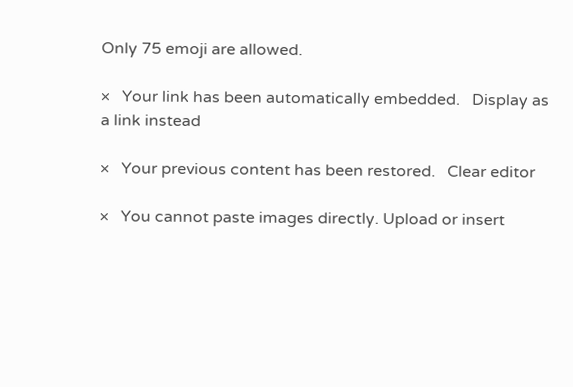Only 75 emoji are allowed.

×   Your link has been automatically embedded.   Display as a link instead

×   Your previous content has been restored.   Clear editor

×   You cannot paste images directly. Upload or insert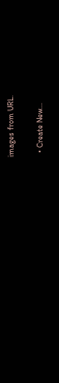images from URL.

  • Create New...